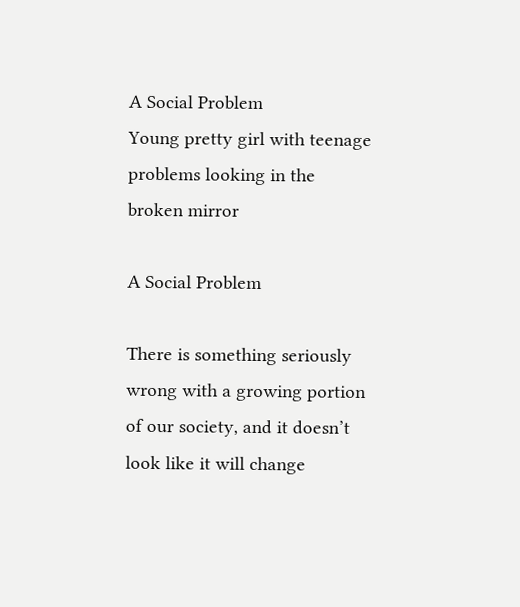A Social Problem
Young pretty girl with teenage problems looking in the broken mirror

A Social Problem

There is something seriously wrong with a growing portion of our society, and it doesn’t look like it will change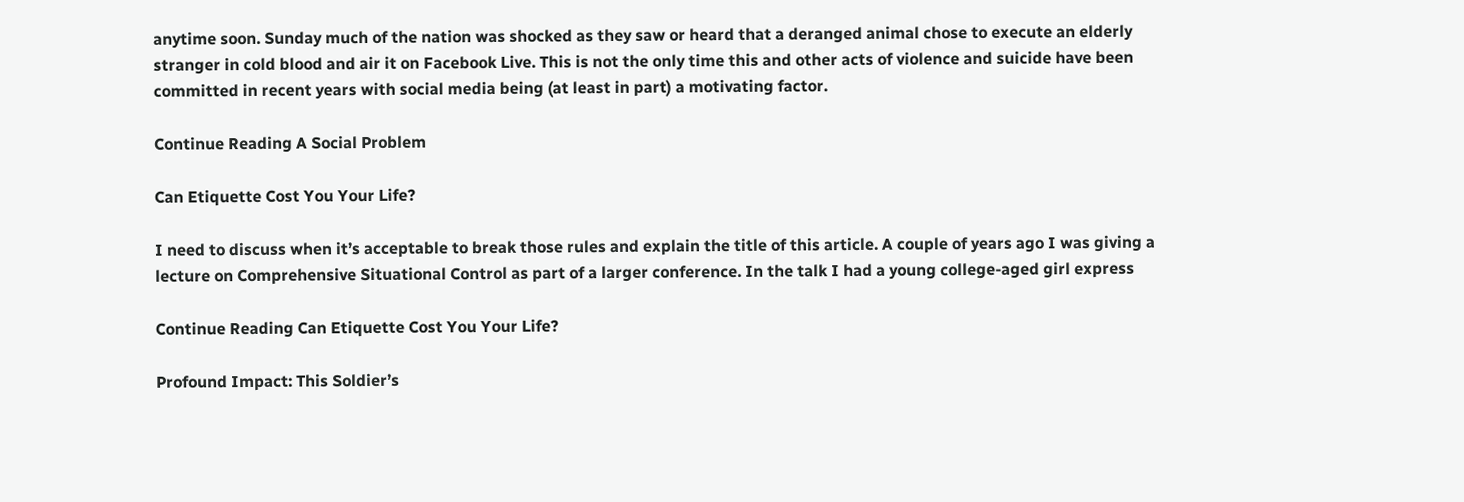anytime soon. Sunday much of the nation was shocked as they saw or heard that a deranged animal chose to execute an elderly stranger in cold blood and air it on Facebook Live. This is not the only time this and other acts of violence and suicide have been committed in recent years with social media being (at least in part) a motivating factor.

Continue Reading A Social Problem

Can Etiquette Cost You Your Life?

I need to discuss when it’s acceptable to break those rules and explain the title of this article. A couple of years ago I was giving a lecture on Comprehensive Situational Control as part of a larger conference. In the talk I had a young college-aged girl express

Continue Reading Can Etiquette Cost You Your Life?

Profound Impact: This Soldier’s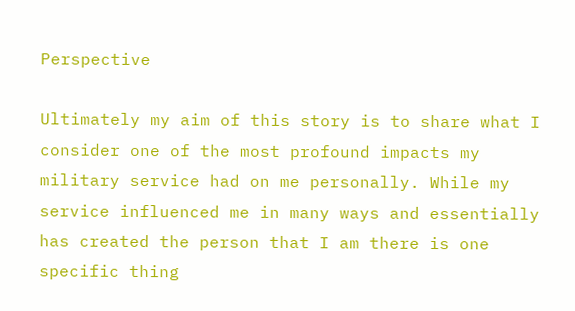Perspective

Ultimately my aim of this story is to share what I consider one of the most profound impacts my military service had on me personally. While my service influenced me in many ways and essentially has created the person that I am there is one specific thing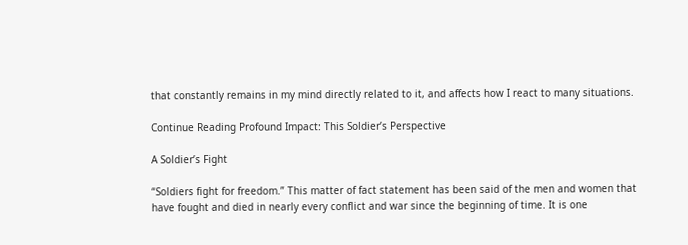that constantly remains in my mind directly related to it, and affects how I react to many situations.

Continue Reading Profound Impact: This Soldier’s Perspective

A Soldier’s Fight

“Soldiers fight for freedom.” This matter of fact statement has been said of the men and women that have fought and died in nearly every conflict and war since the beginning of time. It is one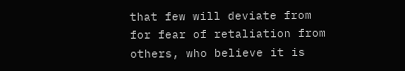that few will deviate from for fear of retaliation from others, who believe it is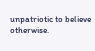unpatriotic to believe otherwise.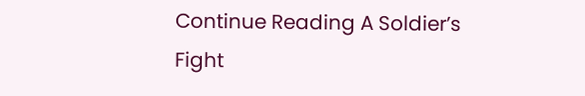Continue Reading A Soldier’s Fight